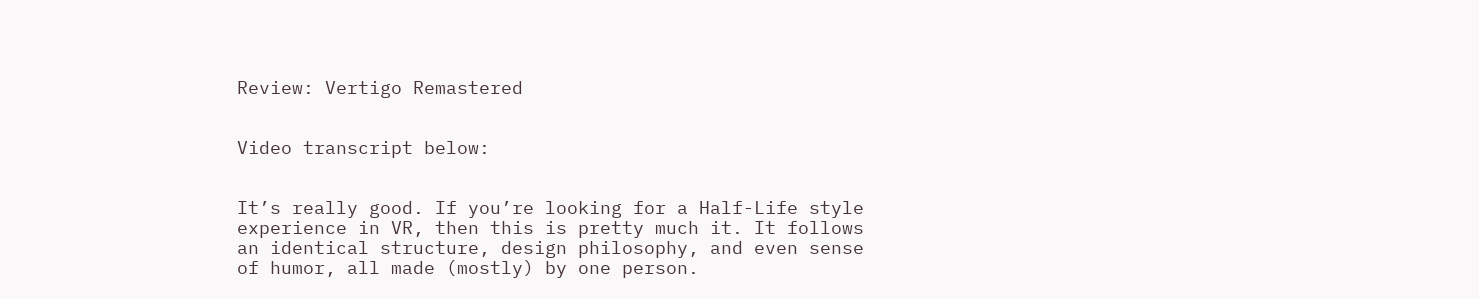Review: Vertigo Remastered


Video transcript below:


It’s really good. If you’re looking for a Half-Life style experience in VR, then this is pretty much it. It follows an identical structure, design philosophy, and even sense of humor, all made (mostly) by one person.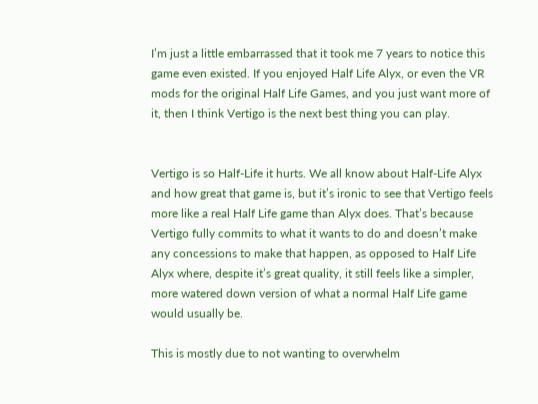I’m just a little embarrassed that it took me 7 years to notice this game even existed. If you enjoyed Half Life Alyx, or even the VR mods for the original Half Life Games, and you just want more of it, then I think Vertigo is the next best thing you can play.


Vertigo is so Half-Life it hurts. We all know about Half-Life Alyx and how great that game is, but it’s ironic to see that Vertigo feels more like a real Half Life game than Alyx does. That’s because Vertigo fully commits to what it wants to do and doesn’t make any concessions to make that happen, as opposed to Half Life Alyx where, despite it’s great quality, it still feels like a simpler, more watered down version of what a normal Half Life game would usually be.

This is mostly due to not wanting to overwhelm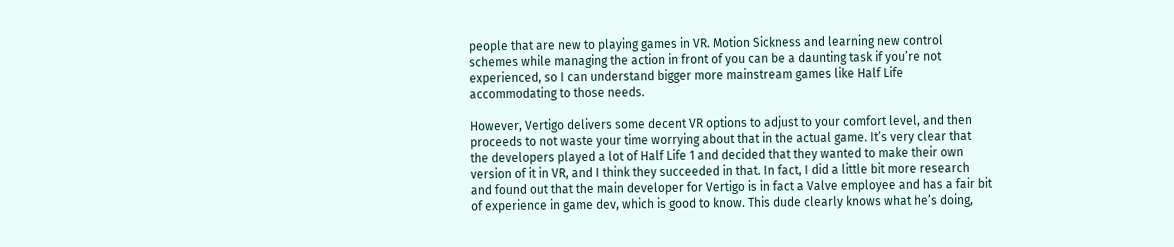people that are new to playing games in VR. Motion Sickness and learning new control schemes while managing the action in front of you can be a daunting task if you’re not experienced, so I can understand bigger more mainstream games like Half Life accommodating to those needs.

However, Vertigo delivers some decent VR options to adjust to your comfort level, and then proceeds to not waste your time worrying about that in the actual game. It’s very clear that the developers played a lot of Half Life 1 and decided that they wanted to make their own version of it in VR, and I think they succeeded in that. In fact, I did a little bit more research and found out that the main developer for Vertigo is in fact a Valve employee and has a fair bit of experience in game dev, which is good to know. This dude clearly knows what he’s doing,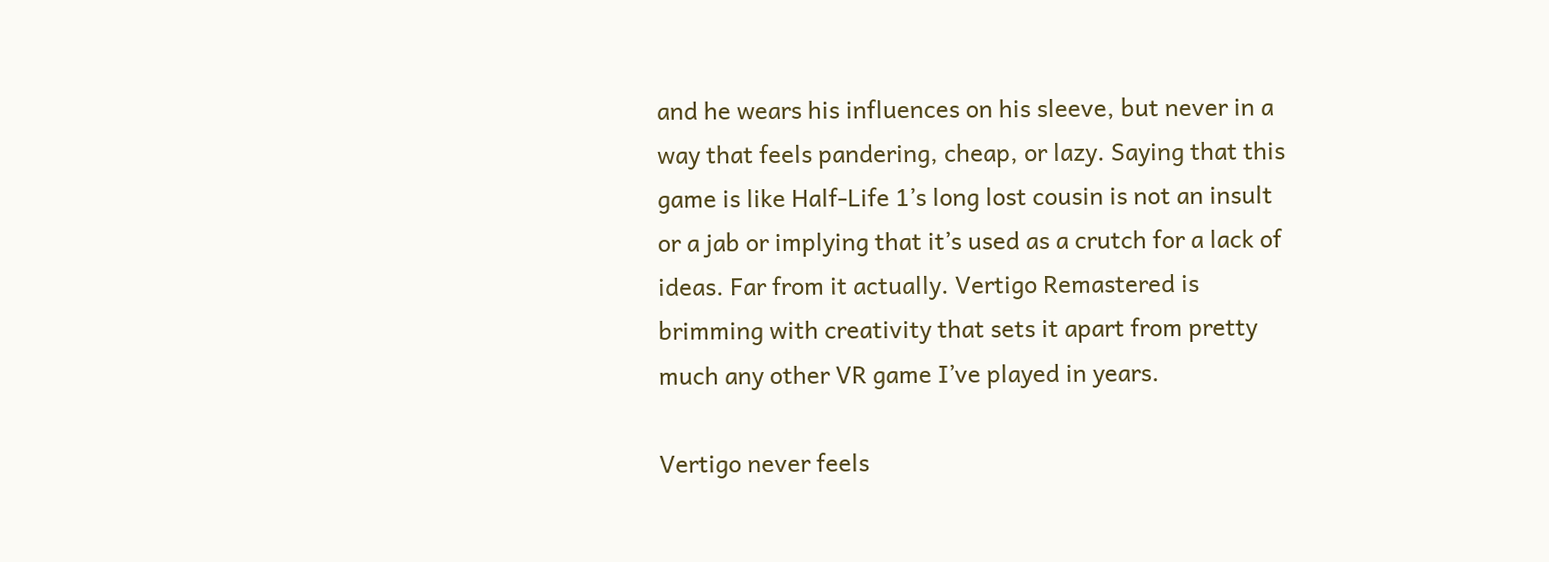and he wears his influences on his sleeve, but never in a way that feels pandering, cheap, or lazy. Saying that this game is like Half-Life 1’s long lost cousin is not an insult or a jab or implying that it’s used as a crutch for a lack of ideas. Far from it actually. Vertigo Remastered is brimming with creativity that sets it apart from pretty much any other VR game I’ve played in years.

Vertigo never feels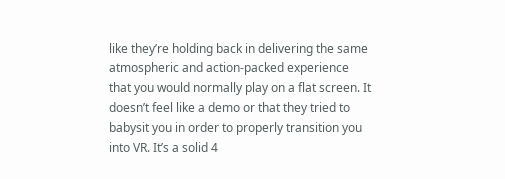like they’re holding back in delivering the same atmospheric and action-packed experience that you would normally play on a flat screen. It doesn’t feel like a demo or that they tried to babysit you in order to properly transition you into VR. It’s a solid 4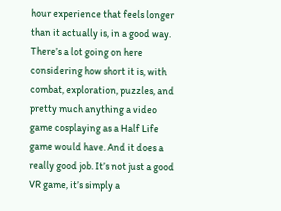hour experience that feels longer than it actually is, in a good way. There’s a lot going on here considering how short it is, with combat, exploration, puzzles, and pretty much anything a video game cosplaying as a Half Life game would have. And it does a really good job. It’s not just a good VR game, it’s simply a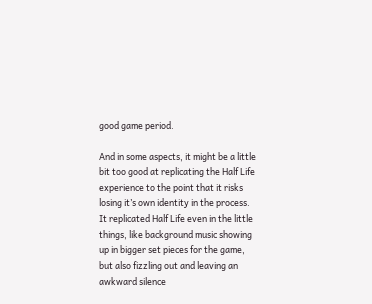good game period.

And in some aspects, it might be a little bit too good at replicating the Half Life experience to the point that it risks losing it’s own identity in the process. It replicated Half Life even in the little things, like background music showing up in bigger set pieces for the game, but also fizzling out and leaving an awkward silence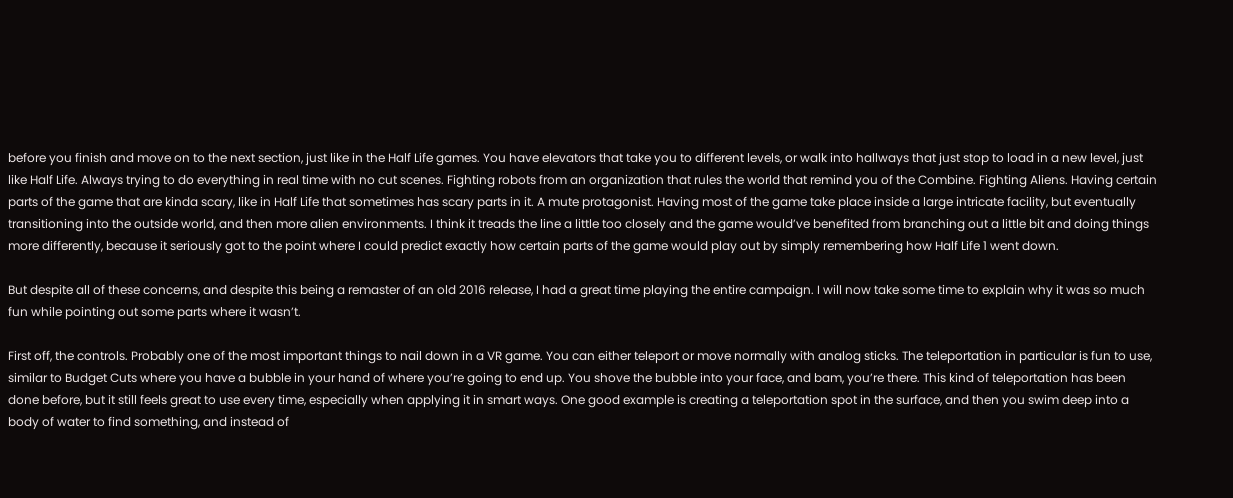before you finish and move on to the next section, just like in the Half Life games. You have elevators that take you to different levels, or walk into hallways that just stop to load in a new level, just like Half Life. Always trying to do everything in real time with no cut scenes. Fighting robots from an organization that rules the world that remind you of the Combine. Fighting Aliens. Having certain parts of the game that are kinda scary, like in Half Life that sometimes has scary parts in it. A mute protagonist. Having most of the game take place inside a large intricate facility, but eventually transitioning into the outside world, and then more alien environments. I think it treads the line a little too closely and the game would’ve benefited from branching out a little bit and doing things more differently, because it seriously got to the point where I could predict exactly how certain parts of the game would play out by simply remembering how Half Life 1 went down.

But despite all of these concerns, and despite this being a remaster of an old 2016 release, I had a great time playing the entire campaign. I will now take some time to explain why it was so much fun while pointing out some parts where it wasn’t.

First off, the controls. Probably one of the most important things to nail down in a VR game. You can either teleport or move normally with analog sticks. The teleportation in particular is fun to use, similar to Budget Cuts where you have a bubble in your hand of where you’re going to end up. You shove the bubble into your face, and bam, you’re there. This kind of teleportation has been done before, but it still feels great to use every time, especially when applying it in smart ways. One good example is creating a teleportation spot in the surface, and then you swim deep into a body of water to find something, and instead of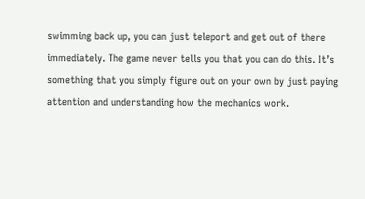swimming back up, you can just teleport and get out of there immediately. The game never tells you that you can do this. It’s something that you simply figure out on your own by just paying attention and understanding how the mechanics work.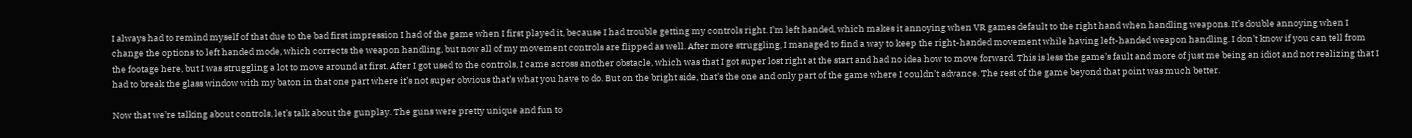I always had to remind myself of that due to the bad first impression I had of the game when I first played it, because I had trouble getting my controls right. I’m left handed, which makes it annoying when VR games default to the right hand when handling weapons. It’s double annoying when I change the options to left handed mode, which corrects the weapon handling, but now all of my movement controls are flipped as well. After more struggling, I managed to find a way to keep the right-handed movement while having left-handed weapon handling. I don’t know if you can tell from the footage here, but I was struggling a lot to move around at first. After I got used to the controls, I came across another obstacle, which was that I got super lost right at the start and had no idea how to move forward. This is less the game’s fault and more of just me being an idiot and not realizing that I had to break the glass window with my baton in that one part where it’s not super obvious that’s what you have to do. But on the bright side, that’s the one and only part of the game where I couldn’t advance. The rest of the game beyond that point was much better.

Now that we’re talking about controls, let’s talk about the gunplay. The guns were pretty unique and fun to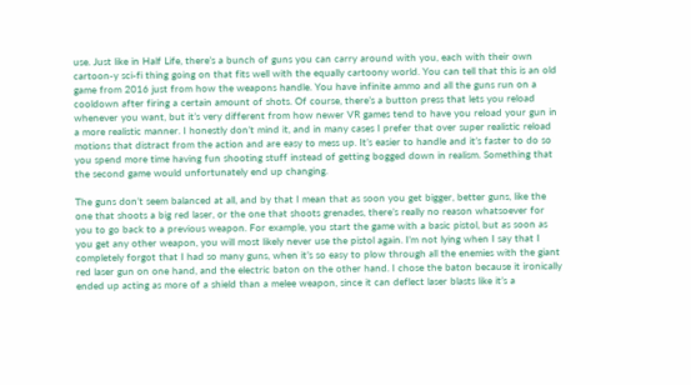use. Just like in Half Life, there’s a bunch of guns you can carry around with you, each with their own cartoon-y sci-fi thing going on that fits well with the equally cartoony world. You can tell that this is an old game from 2016 just from how the weapons handle. You have infinite ammo and all the guns run on a cooldown after firing a certain amount of shots. Of course, there’s a button press that lets you reload whenever you want, but it’s very different from how newer VR games tend to have you reload your gun in a more realistic manner. I honestly don’t mind it, and in many cases I prefer that over super realistic reload motions that distract from the action and are easy to mess up. It’s easier to handle and it’s faster to do so you spend more time having fun shooting stuff instead of getting bogged down in realism. Something that the second game would unfortunately end up changing.

The guns don’t seem balanced at all, and by that I mean that as soon you get bigger, better guns, like the one that shoots a big red laser, or the one that shoots grenades, there’s really no reason whatsoever for you to go back to a previous weapon. For example, you start the game with a basic pistol, but as soon as you get any other weapon, you will most likely never use the pistol again. I’m not lying when I say that I completely forgot that I had so many guns, when it’s so easy to plow through all the enemies with the giant red laser gun on one hand, and the electric baton on the other hand. I chose the baton because it ironically ended up acting as more of a shield than a melee weapon, since it can deflect laser blasts like it’s a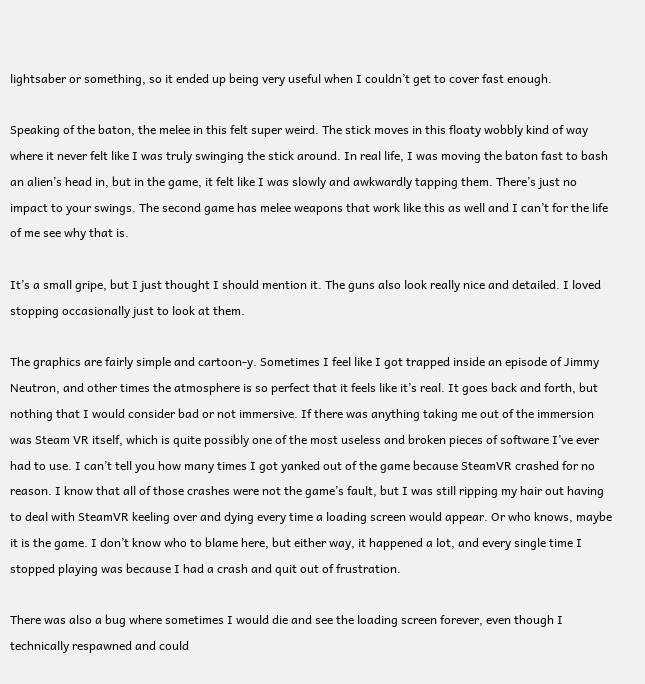lightsaber or something, so it ended up being very useful when I couldn’t get to cover fast enough.

Speaking of the baton, the melee in this felt super weird. The stick moves in this floaty wobbly kind of way where it never felt like I was truly swinging the stick around. In real life, I was moving the baton fast to bash an alien’s head in, but in the game, it felt like I was slowly and awkwardly tapping them. There’s just no impact to your swings. The second game has melee weapons that work like this as well and I can’t for the life of me see why that is.

It’s a small gripe, but I just thought I should mention it. The guns also look really nice and detailed. I loved stopping occasionally just to look at them.

The graphics are fairly simple and cartoon-y. Sometimes I feel like I got trapped inside an episode of Jimmy Neutron, and other times the atmosphere is so perfect that it feels like it’s real. It goes back and forth, but nothing that I would consider bad or not immersive. If there was anything taking me out of the immersion was Steam VR itself, which is quite possibly one of the most useless and broken pieces of software I’ve ever had to use. I can’t tell you how many times I got yanked out of the game because SteamVR crashed for no reason. I know that all of those crashes were not the game’s fault, but I was still ripping my hair out having to deal with SteamVR keeling over and dying every time a loading screen would appear. Or who knows, maybe it is the game. I don’t know who to blame here, but either way, it happened a lot, and every single time I stopped playing was because I had a crash and quit out of frustration.

There was also a bug where sometimes I would die and see the loading screen forever, even though I technically respawned and could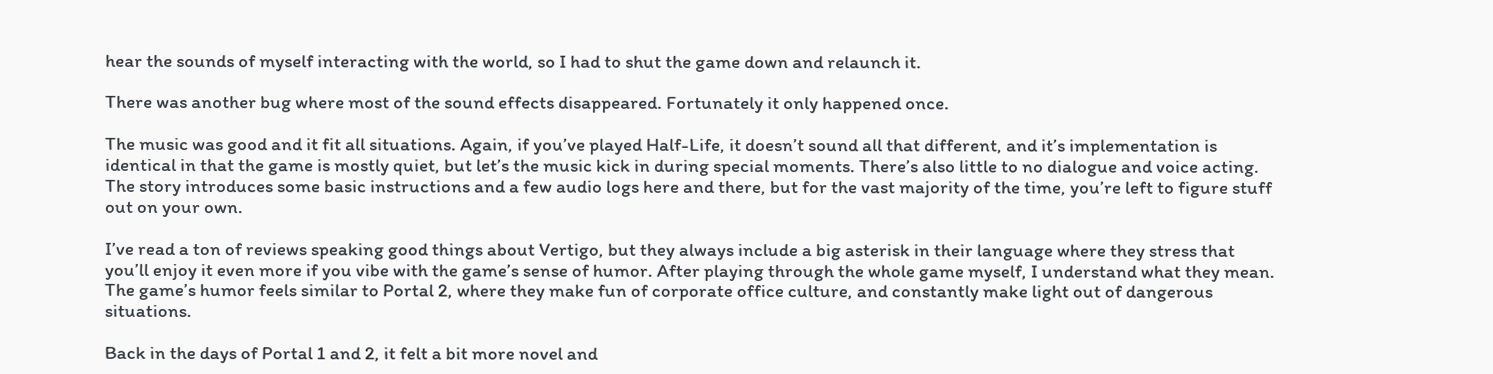hear the sounds of myself interacting with the world, so I had to shut the game down and relaunch it.

There was another bug where most of the sound effects disappeared. Fortunately it only happened once.

The music was good and it fit all situations. Again, if you’ve played Half-Life, it doesn’t sound all that different, and it’s implementation is identical in that the game is mostly quiet, but let’s the music kick in during special moments. There’s also little to no dialogue and voice acting. The story introduces some basic instructions and a few audio logs here and there, but for the vast majority of the time, you’re left to figure stuff out on your own.

I’ve read a ton of reviews speaking good things about Vertigo, but they always include a big asterisk in their language where they stress that you’ll enjoy it even more if you vibe with the game’s sense of humor. After playing through the whole game myself, I understand what they mean. The game’s humor feels similar to Portal 2, where they make fun of corporate office culture, and constantly make light out of dangerous situations.

Back in the days of Portal 1 and 2, it felt a bit more novel and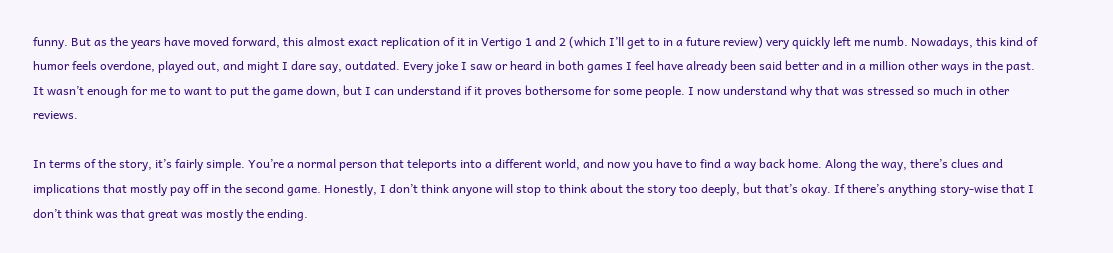funny. But as the years have moved forward, this almost exact replication of it in Vertigo 1 and 2 (which I’ll get to in a future review) very quickly left me numb. Nowadays, this kind of humor feels overdone, played out, and might I dare say, outdated. Every joke I saw or heard in both games I feel have already been said better and in a million other ways in the past. It wasn’t enough for me to want to put the game down, but I can understand if it proves bothersome for some people. I now understand why that was stressed so much in other reviews.

In terms of the story, it’s fairly simple. You’re a normal person that teleports into a different world, and now you have to find a way back home. Along the way, there’s clues and implications that mostly pay off in the second game. Honestly, I don’t think anyone will stop to think about the story too deeply, but that’s okay. If there’s anything story-wise that I don’t think was that great was mostly the ending.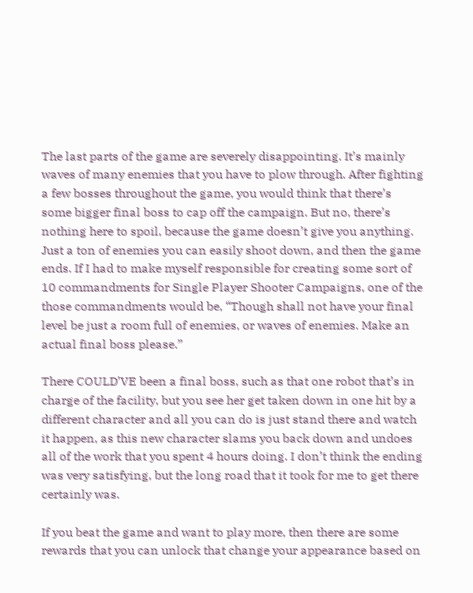The last parts of the game are severely disappointing. It’s mainly waves of many enemies that you have to plow through. After fighting a few bosses throughout the game, you would think that there’s some bigger final boss to cap off the campaign. But no, there’s nothing here to spoil, because the game doesn’t give you anything. Just a ton of enemies you can easily shoot down, and then the game ends. If I had to make myself responsible for creating some sort of 10 commandments for Single Player Shooter Campaigns, one of the those commandments would be, “Though shall not have your final level be just a room full of enemies, or waves of enemies. Make an actual final boss please.”

There COULD’VE been a final boss, such as that one robot that’s in charge of the facility, but you see her get taken down in one hit by a different character and all you can do is just stand there and watch it happen, as this new character slams you back down and undoes all of the work that you spent 4 hours doing. I don’t think the ending was very satisfying, but the long road that it took for me to get there certainly was.

If you beat the game and want to play more, then there are some rewards that you can unlock that change your appearance based on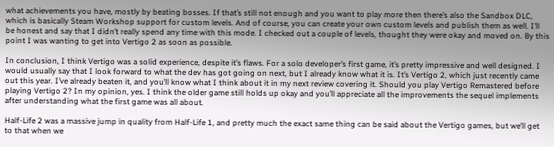what achievements you have, mostly by beating bosses. If that’s still not enough and you want to play more then there’s also the Sandbox DLC, which is basically Steam Workshop support for custom levels. And of course, you can create your own custom levels and publish them as well. I’ll be honest and say that I didn’t really spend any time with this mode. I checked out a couple of levels, thought they were okay and moved on. By this point I was wanting to get into Vertigo 2 as soon as possible.

In conclusion, I think Vertigo was a solid experience, despite it’s flaws. For a solo developer’s first game, it’s pretty impressive and well designed. I would usually say that I look forward to what the dev has got going on next, but I already know what it is. It’s Vertigo 2, which just recently came out this year. I’ve already beaten it, and you’ll know what I think about it in my next review covering it. Should you play Vertigo Remastered before playing Vertigo 2? In my opinion, yes. I think the older game still holds up okay and you’ll appreciate all the improvements the sequel implements after understanding what the first game was all about.

Half-Life 2 was a massive jump in quality from Half-Life 1, and pretty much the exact same thing can be said about the Vertigo games, but we’ll get to that when we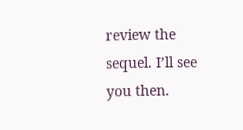review the sequel. I’ll see you then.